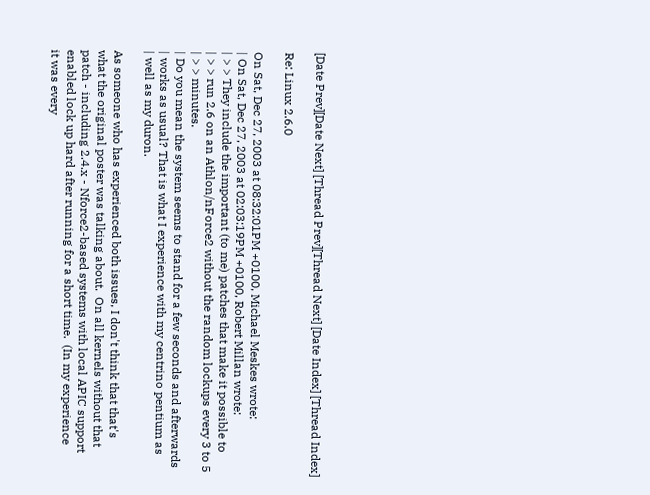[Date Prev][Date Next] [Thread Prev][Thread Next] [Date Index] [Thread Index]

Re: Linux 2.6.0

On Sat, Dec 27, 2003 at 08:32:01PM +0100, Michael Meskes wrote:
| On Sat, Dec 27, 2003 at 02:03:19PM +0100, Robert Millan wrote:
| > > They include the important (to me) patches that make it possible to
| > > run 2.6 on an Athlon/nForce2 without the random lockups every 3 to 5
| > > minutes.
| Do you mean the system seems to stand for a few seconds and afterwards
| works as usual? That is what I experience with my centrino pentium as
| well as my duron.

As someone who has experienced both issues, I don't think that that's
what the original poster was talking about.  On all kernels without that
patch - including 2.4.x - Nforce2-based systems with local APIC support
enabled lock up hard after running for a short time.  (In my experience
it was every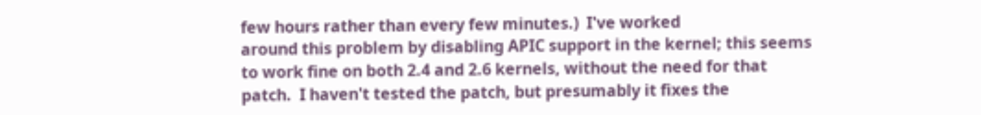few hours rather than every few minutes.)  I've worked
around this problem by disabling APIC support in the kernel; this seems
to work fine on both 2.4 and 2.6 kernels, without the need for that
patch.  I haven't tested the patch, but presumably it fixes the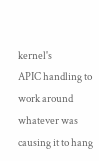kernel's
APIC handling to work around whatever was causing it to hang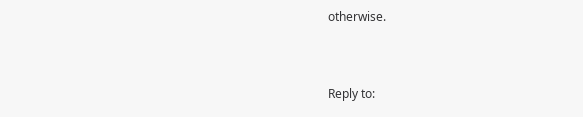otherwise.


Reply to: